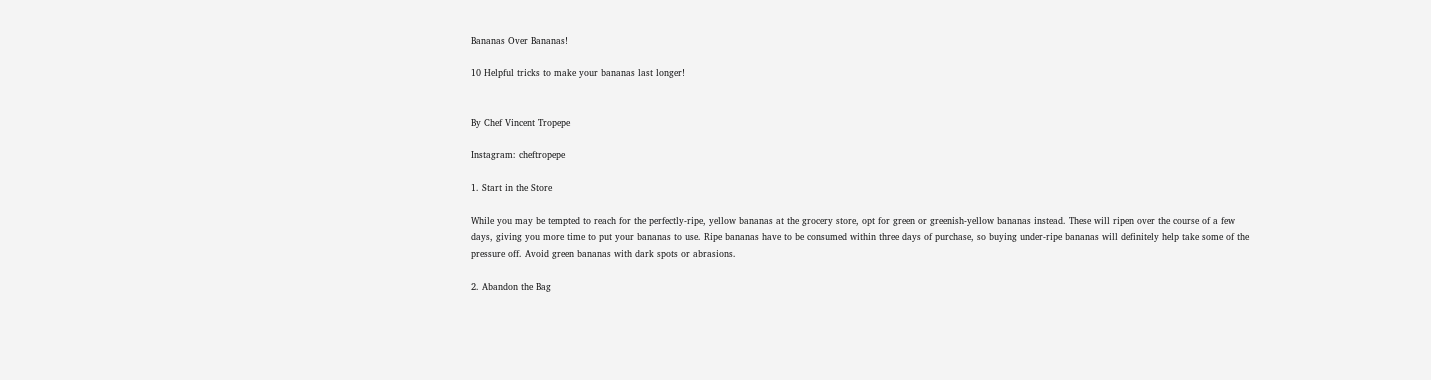Bananas Over Bananas!

10 Helpful tricks to make your bananas last longer!


By Chef Vincent Tropepe

Instagram: cheftropepe

1. Start in the Store

While you may be tempted to reach for the perfectly-ripe, yellow bananas at the grocery store, opt for green or greenish-yellow bananas instead. These will ripen over the course of a few days, giving you more time to put your bananas to use. Ripe bananas have to be consumed within three days of purchase, so buying under-ripe bananas will definitely help take some of the pressure off. Avoid green bananas with dark spots or abrasions.

2. Abandon the Bag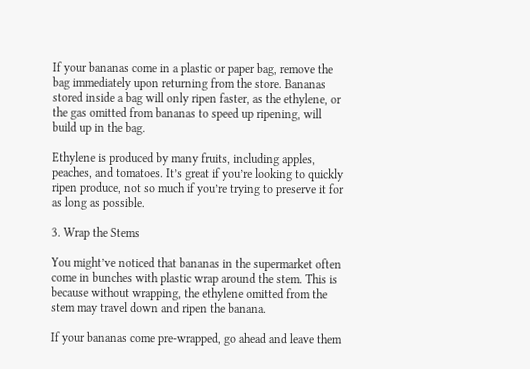If your bananas come in a plastic or paper bag, remove the bag immediately upon returning from the store. Bananas stored inside a bag will only ripen faster, as the ethylene, or the gas omitted from bananas to speed up ripening, will build up in the bag.

Ethylene is produced by many fruits, including apples, peaches, and tomatoes. It’s great if you’re looking to quickly ripen produce, not so much if you’re trying to preserve it for as long as possible.

3. Wrap the Stems

You might’ve noticed that bananas in the supermarket often come in bunches with plastic wrap around the stem. This is because without wrapping, the ethylene omitted from the stem may travel down and ripen the banana.

If your bananas come pre-wrapped, go ahead and leave them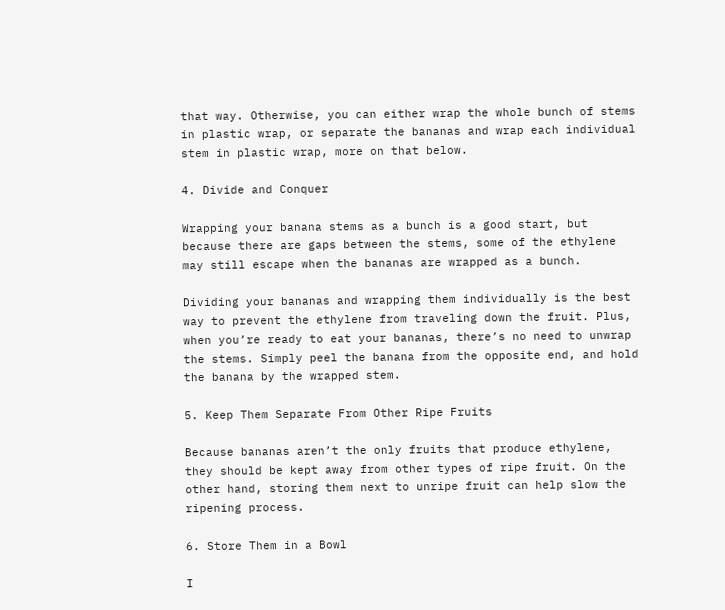that way. Otherwise, you can either wrap the whole bunch of stems in plastic wrap, or separate the bananas and wrap each individual stem in plastic wrap, more on that below.

4. Divide and Conquer

Wrapping your banana stems as a bunch is a good start, but because there are gaps between the stems, some of the ethylene may still escape when the bananas are wrapped as a bunch.

Dividing your bananas and wrapping them individually is the best way to prevent the ethylene from traveling down the fruit. Plus, when you’re ready to eat your bananas, there’s no need to unwrap the stems. Simply peel the banana from the opposite end, and hold the banana by the wrapped stem.

5. Keep Them Separate From Other Ripe Fruits

Because bananas aren’t the only fruits that produce ethylene, they should be kept away from other types of ripe fruit. On the other hand, storing them next to unripe fruit can help slow the ripening process.

6. Store Them in a Bowl

I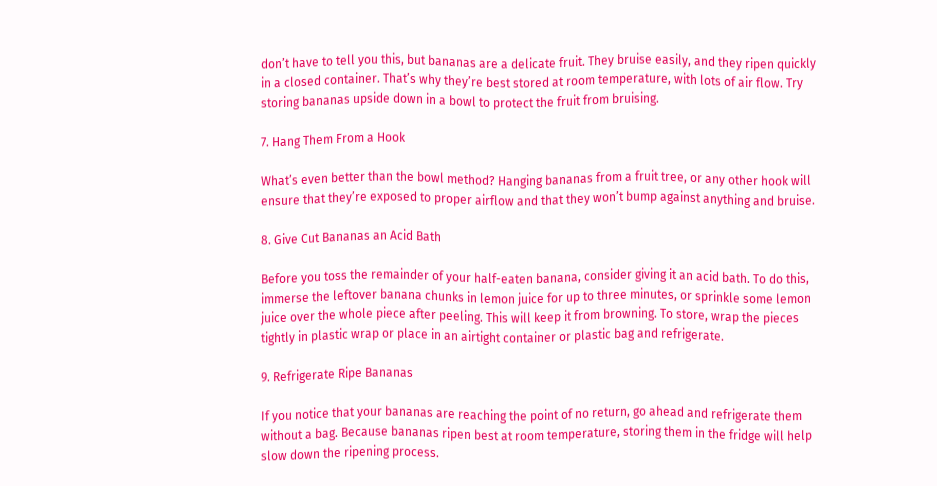don’t have to tell you this, but bananas are a delicate fruit. They bruise easily, and they ripen quickly in a closed container. That’s why they’re best stored at room temperature, with lots of air flow. Try storing bananas upside down in a bowl to protect the fruit from bruising.

7. Hang Them From a Hook

What’s even better than the bowl method? Hanging bananas from a fruit tree, or any other hook will ensure that they’re exposed to proper airflow and that they won’t bump against anything and bruise.

8. Give Cut Bananas an Acid Bath

Before you toss the remainder of your half-eaten banana, consider giving it an acid bath. To do this, immerse the leftover banana chunks in lemon juice for up to three minutes, or sprinkle some lemon juice over the whole piece after peeling. This will keep it from browning. To store, wrap the pieces tightly in plastic wrap or place in an airtight container or plastic bag and refrigerate.

9. Refrigerate Ripe Bananas

If you notice that your bananas are reaching the point of no return, go ahead and refrigerate them without a bag. Because bananas ripen best at room temperature, storing them in the fridge will help slow down the ripening process.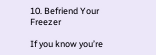10. Befriend Your Freezer

If you know you’re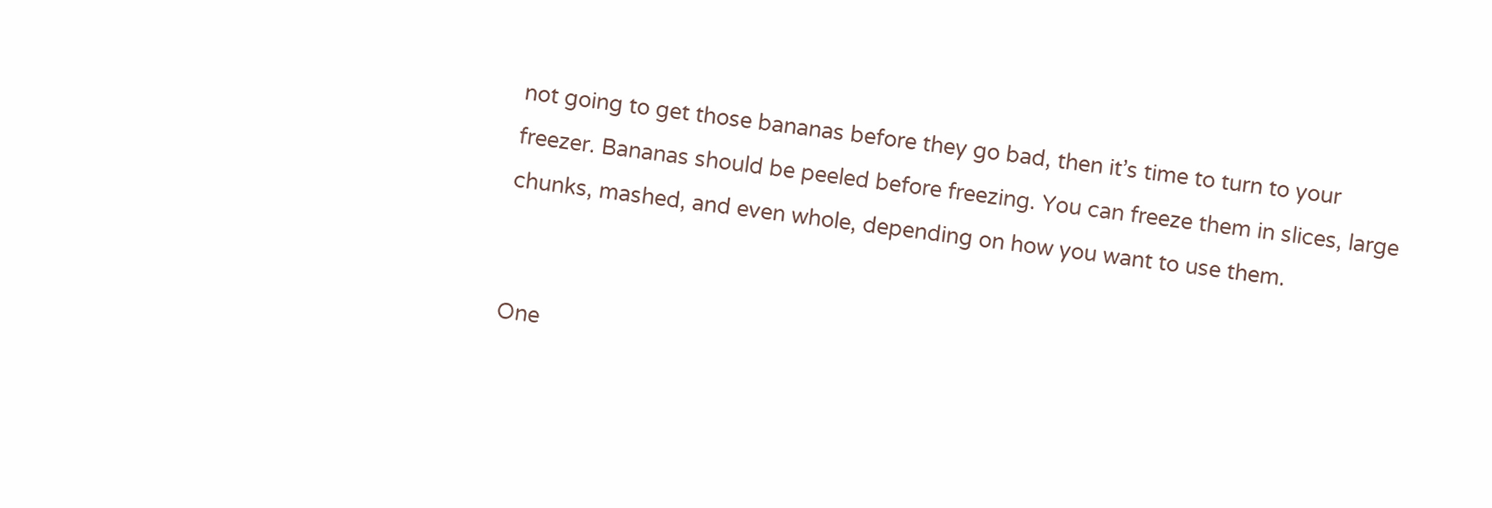not going to get those bananas before they go bad, then it’s time to turn to your freezer. Bananas should be peeled before freezing. You can freeze them in slices, large chunks, mashed, and even whole, depending on how you want to use them.


One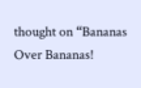thought on “Bananas Over Bananas!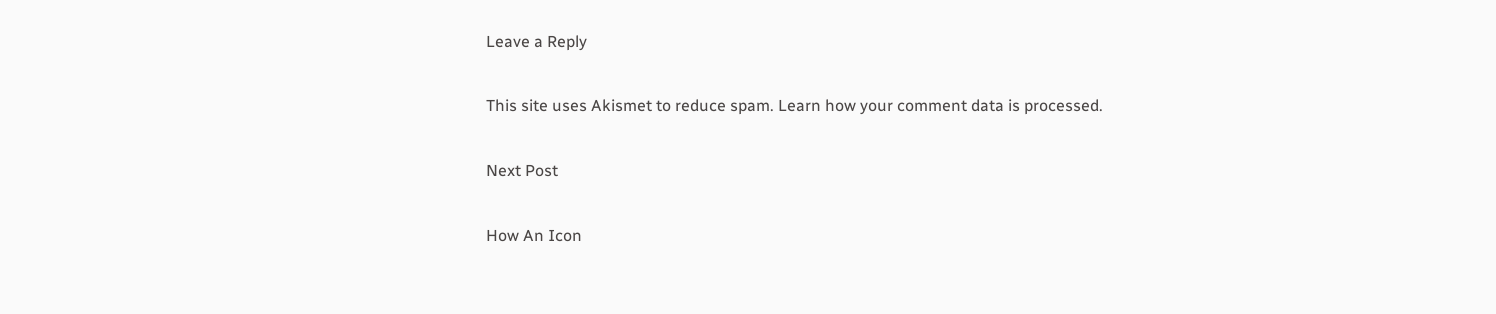Leave a Reply

This site uses Akismet to reduce spam. Learn how your comment data is processed.

Next Post

How An Icon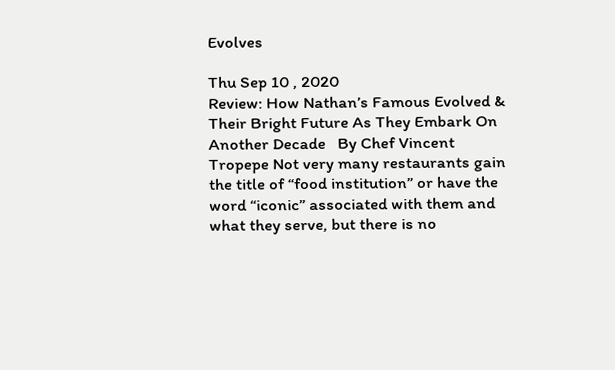Evolves

Thu Sep 10 , 2020
Review: How Nathan’s Famous Evolved & Their Bright Future As They Embark On Another Decade   By Chef Vincent Tropepe Not very many restaurants gain the title of “food institution” or have the word “iconic” associated with them and what they serve, but there is no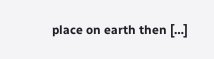place on earth then […]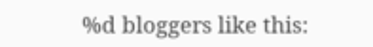%d bloggers like this: